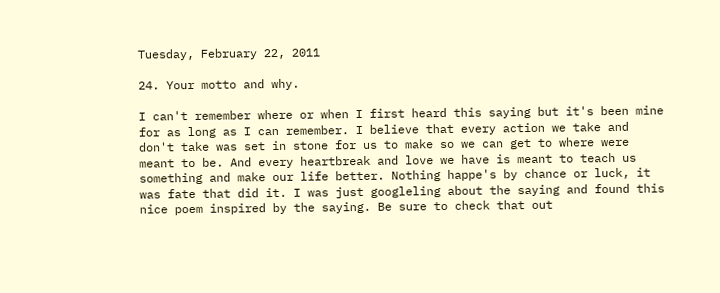Tuesday, February 22, 2011

24. Your motto and why.

I can't remember where or when I first heard this saying but it's been mine for as long as I can remember. I believe that every action we take and don't take was set in stone for us to make so we can get to where were meant to be. And every heartbreak and love we have is meant to teach us something and make our life better. Nothing happe's by chance or luck, it was fate that did it. I was just googleling about the saying and found this nice poem inspired by the saying. Be sure to check that out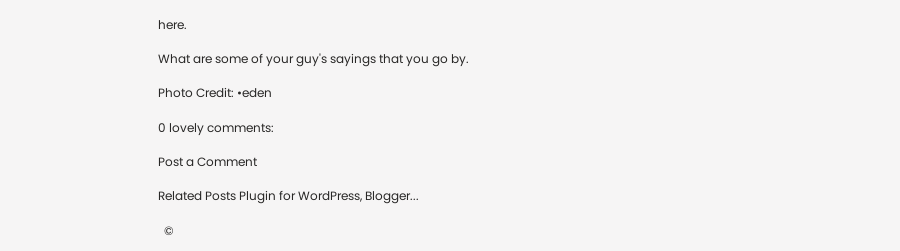here.

What are some of your guy's sayings that you go by.

Photo Credit: •eden

0 lovely comments:

Post a Comment

Related Posts Plugin for WordPress, Blogger...

  ©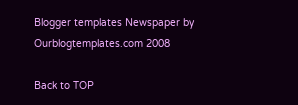Blogger templates Newspaper by Ourblogtemplates.com 2008

Back to TOP